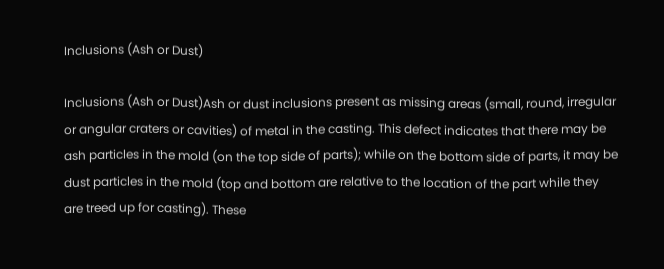Inclusions (Ash or Dust)

Inclusions (Ash or Dust)Ash or dust inclusions present as missing areas (small, round, irregular or angular craters or cavities) of metal in the casting. This defect indicates that there may be ash particles in the mold (on the top side of parts); while on the bottom side of parts, it may be dust particles in the mold (top and bottom are relative to the location of the part while they are treed up for casting). These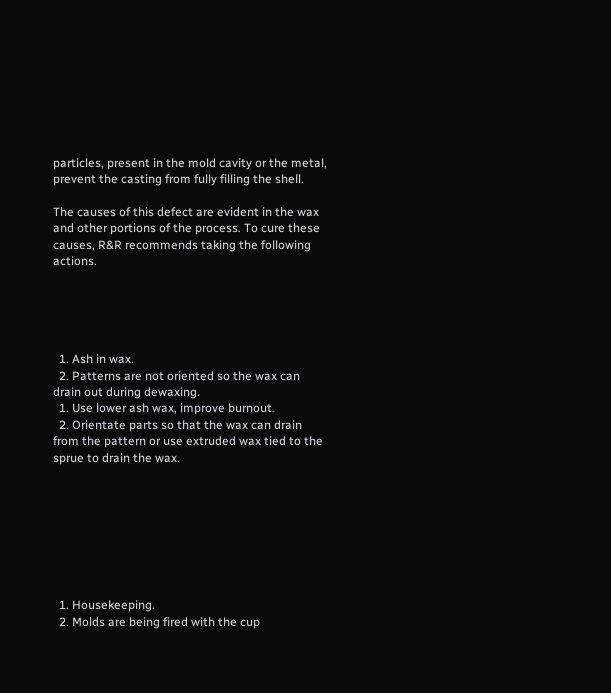particles, present in the mold cavity or the metal, prevent the casting from fully filling the shell.

The causes of this defect are evident in the wax and other portions of the process. To cure these causes, R&R recommends taking the following actions.





  1. Ash in wax.
  2. Patterns are not oriented so the wax can drain out during dewaxing.
  1. Use lower ash wax, improve burnout.
  2. Orientate parts so that the wax can drain from the pattern or use extruded wax tied to the sprue to drain the wax.








  1. Housekeeping.
  2. Molds are being fired with the cup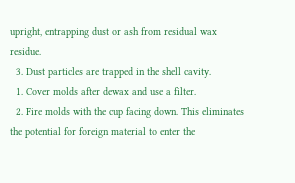upright, entrapping dust or ash from residual wax residue.
  3. Dust particles are trapped in the shell cavity.
  1. Cover molds after dewax and use a filter.
  2. Fire molds with the cup facing down. This eliminates the potential for foreign material to enter the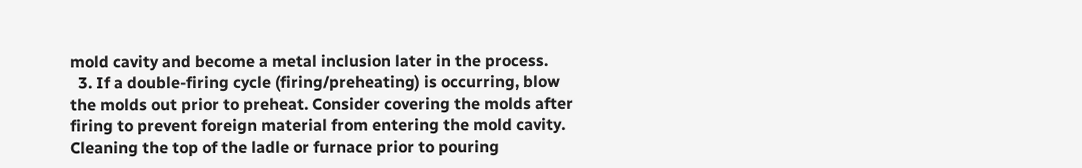mold cavity and become a metal inclusion later in the process.
  3. If a double-firing cycle (firing/preheating) is occurring, blow the molds out prior to preheat. Consider covering the molds after firing to prevent foreign material from entering the mold cavity. Cleaning the top of the ladle or furnace prior to pouring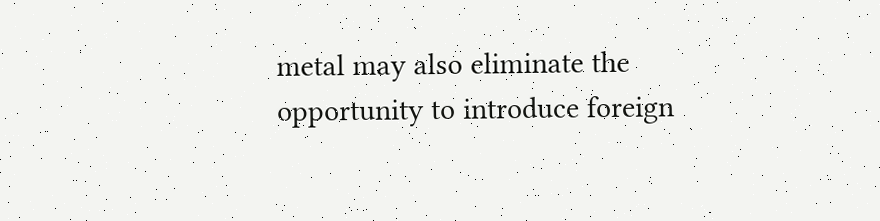metal may also eliminate the opportunity to introduce foreign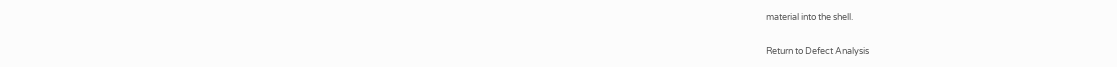material into the shell.

Return to Defect Analysis